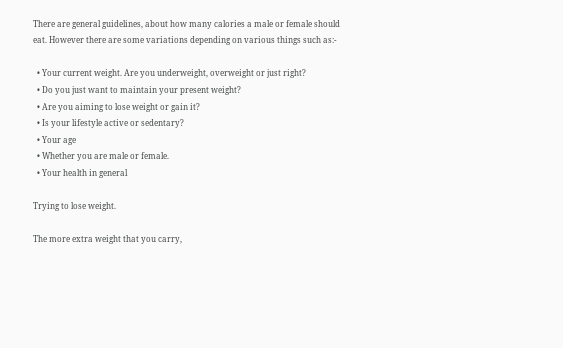There are general guidelines, about how many calories a male or female should eat. However there are some variations depending on various things such as:-

  • Your current weight. Are you underweight, overweight or just right?
  • Do you just want to maintain your present weight?
  • Are you aiming to lose weight or gain it?
  • Is your lifestyle active or sedentary?
  • Your age
  • Whether you are male or female.
  • Your health in general

Trying to lose weight.

The more extra weight that you carry,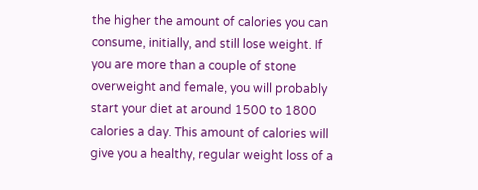the higher the amount of calories you can consume, initially, and still lose weight. If you are more than a couple of stone overweight and female, you will probably start your diet at around 1500 to 1800 calories a day. This amount of calories will give you a healthy, regular weight loss of a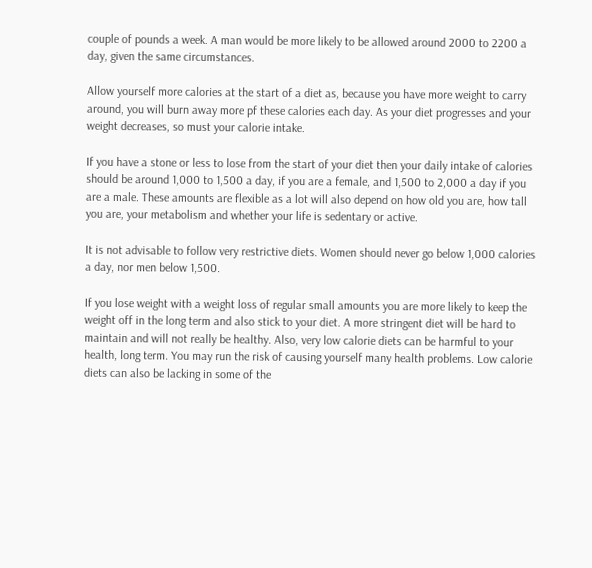couple of pounds a week. A man would be more likely to be allowed around 2000 to 2200 a day, given the same circumstances.

Allow yourself more calories at the start of a diet as, because you have more weight to carry around, you will burn away more pf these calories each day. As your diet progresses and your weight decreases, so must your calorie intake.

If you have a stone or less to lose from the start of your diet then your daily intake of calories should be around 1,000 to 1,500 a day, if you are a female, and 1,500 to 2,000 a day if you are a male. These amounts are flexible as a lot will also depend on how old you are, how tall you are, your metabolism and whether your life is sedentary or active.

It is not advisable to follow very restrictive diets. Women should never go below 1,000 calories a day, nor men below 1,500.

If you lose weight with a weight loss of regular small amounts you are more likely to keep the weight off in the long term and also stick to your diet. A more stringent diet will be hard to maintain and will not really be healthy. Also, very low calorie diets can be harmful to your health, long term. You may run the risk of causing yourself many health problems. Low calorie diets can also be lacking in some of the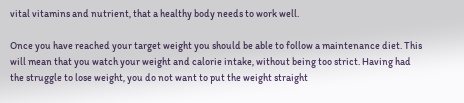vital vitamins and nutrient, that a healthy body needs to work well.

Once you have reached your target weight you should be able to follow a maintenance diet. This will mean that you watch your weight and calorie intake, without being too strict. Having had the struggle to lose weight, you do not want to put the weight straight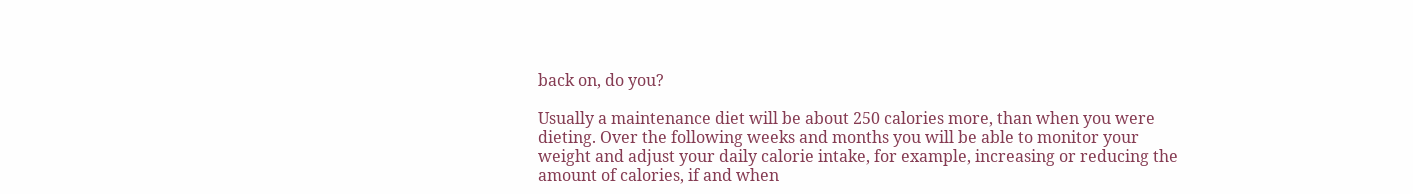back on, do you?

Usually a maintenance diet will be about 250 calories more, than when you were dieting. Over the following weeks and months you will be able to monitor your weight and adjust your daily calorie intake, for example, increasing or reducing the amount of calories, if and when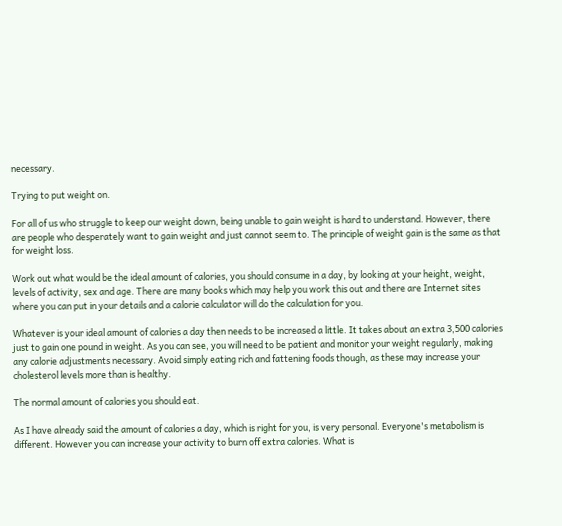necessary.

Trying to put weight on.

For all of us who struggle to keep our weight down, being unable to gain weight is hard to understand. However, there are people who desperately want to gain weight and just cannot seem to. The principle of weight gain is the same as that for weight loss.

Work out what would be the ideal amount of calories, you should consume in a day, by looking at your height, weight, levels of activity, sex and age. There are many books which may help you work this out and there are Internet sites where you can put in your details and a calorie calculator will do the calculation for you.

Whatever is your ideal amount of calories a day then needs to be increased a little. It takes about an extra 3,500 calories just to gain one pound in weight. As you can see, you will need to be patient and monitor your weight regularly, making any calorie adjustments necessary. Avoid simply eating rich and fattening foods though, as these may increase your cholesterol levels more than is healthy.

The normal amount of calories you should eat.

As I have already said the amount of calories a day, which is right for you, is very personal. Everyone's metabolism is different. However you can increase your activity to burn off extra calories. What is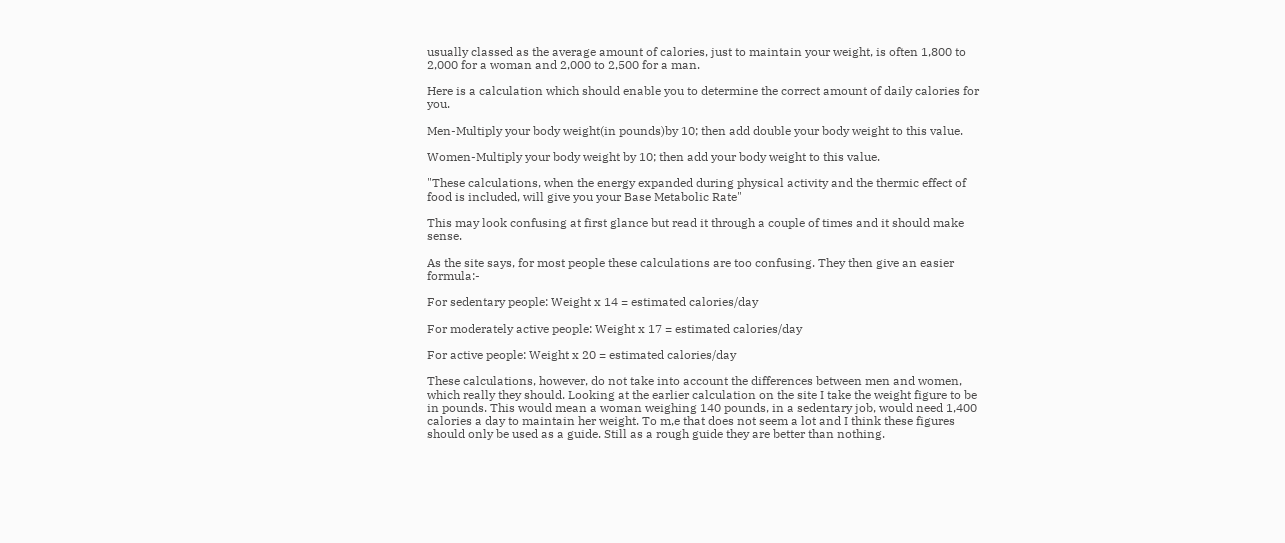usually classed as the average amount of calories, just to maintain your weight, is often 1,800 to 2,000 for a woman and 2,000 to 2,500 for a man.

Here is a calculation which should enable you to determine the correct amount of daily calories for you.

Men-Multiply your body weight(in pounds)by 10; then add double your body weight to this value.

Women-Multiply your body weight by 10; then add your body weight to this value.

"These calculations, when the energy expanded during physical activity and the thermic effect of food is included, will give you your Base Metabolic Rate"

This may look confusing at first glance but read it through a couple of times and it should make sense.

As the site says, for most people these calculations are too confusing. They then give an easier formula:-

For sedentary people: Weight x 14 = estimated calories/day

For moderately active people: Weight x 17 = estimated calories/day

For active people: Weight x 20 = estimated calories/day

These calculations, however, do not take into account the differences between men and women, which really they should. Looking at the earlier calculation on the site I take the weight figure to be in pounds. This would mean a woman weighing 140 pounds, in a sedentary job, would need 1,400 calories a day to maintain her weight. To m,e that does not seem a lot and I think these figures should only be used as a guide. Still as a rough guide they are better than nothing.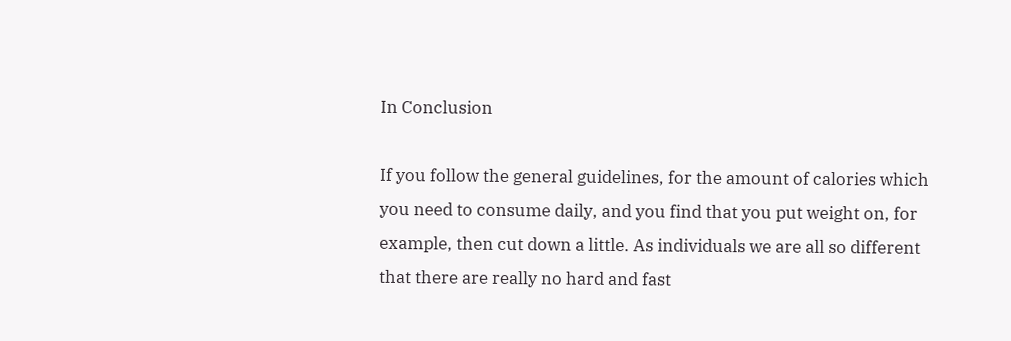In Conclusion

If you follow the general guidelines, for the amount of calories which you need to consume daily, and you find that you put weight on, for example, then cut down a little. As individuals we are all so different that there are really no hard and fast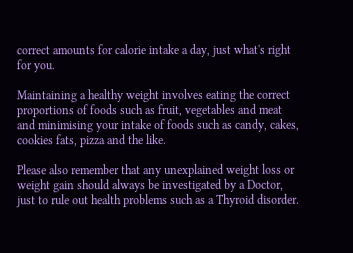correct amounts for calorie intake a day, just what's right for you.

Maintaining a healthy weight involves eating the correct proportions of foods such as fruit, vegetables and meat and minimising your intake of foods such as candy, cakes, cookies fats, pizza and the like.

Please also remember that any unexplained weight loss or weight gain should always be investigated by a Doctor, just to rule out health problems such as a Thyroid disorder.